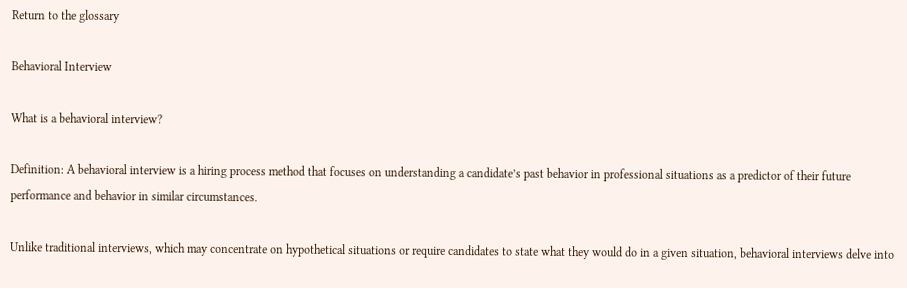Return to the glossary

Behavioral Interview

What is a behavioral interview?

Definition: A behavioral interview is a hiring process method that focuses on understanding a candidate’s past behavior in professional situations as a predictor of their future performance and behavior in similar circumstances.

Unlike traditional interviews, which may concentrate on hypothetical situations or require candidates to state what they would do in a given situation, behavioral interviews delve into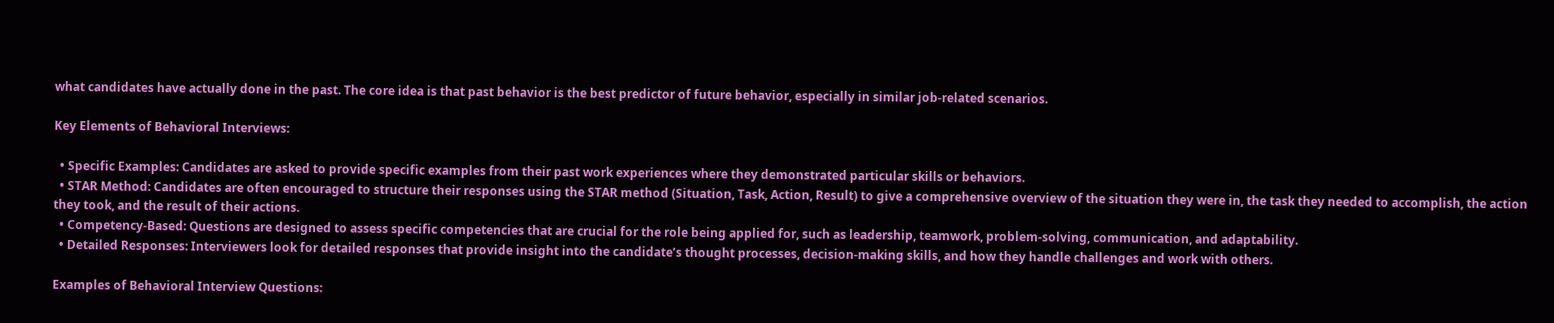what candidates have actually done in the past. The core idea is that past behavior is the best predictor of future behavior, especially in similar job-related scenarios.

Key Elements of Behavioral Interviews:

  • Specific Examples: Candidates are asked to provide specific examples from their past work experiences where they demonstrated particular skills or behaviors.
  • STAR Method: Candidates are often encouraged to structure their responses using the STAR method (Situation, Task, Action, Result) to give a comprehensive overview of the situation they were in, the task they needed to accomplish, the action they took, and the result of their actions.
  • Competency-Based: Questions are designed to assess specific competencies that are crucial for the role being applied for, such as leadership, teamwork, problem-solving, communication, and adaptability.
  • Detailed Responses: Interviewers look for detailed responses that provide insight into the candidate’s thought processes, decision-making skills, and how they handle challenges and work with others.

Examples of Behavioral Interview Questions: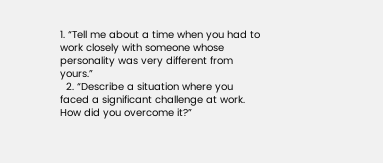1. “Tell me about a time when you had to work closely with someone whose personality was very different from yours.”
  2. “Describe a situation where you faced a significant challenge at work. How did you overcome it?”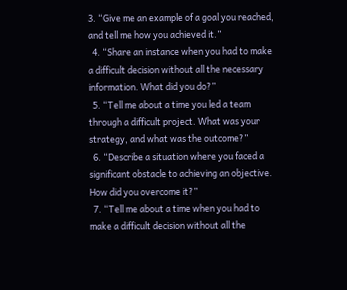3. “Give me an example of a goal you reached, and tell me how you achieved it.”
  4. “Share an instance when you had to make a difficult decision without all the necessary information. What did you do?”
  5. “Tell me about a time you led a team through a difficult project. What was your strategy, and what was the outcome?”
  6. “Describe a situation where you faced a significant obstacle to achieving an objective. How did you overcome it?”
  7. “Tell me about a time when you had to make a difficult decision without all the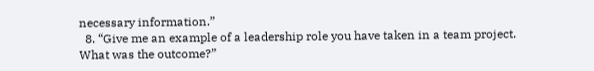necessary information.”
  8. “Give me an example of a leadership role you have taken in a team project. What was the outcome?”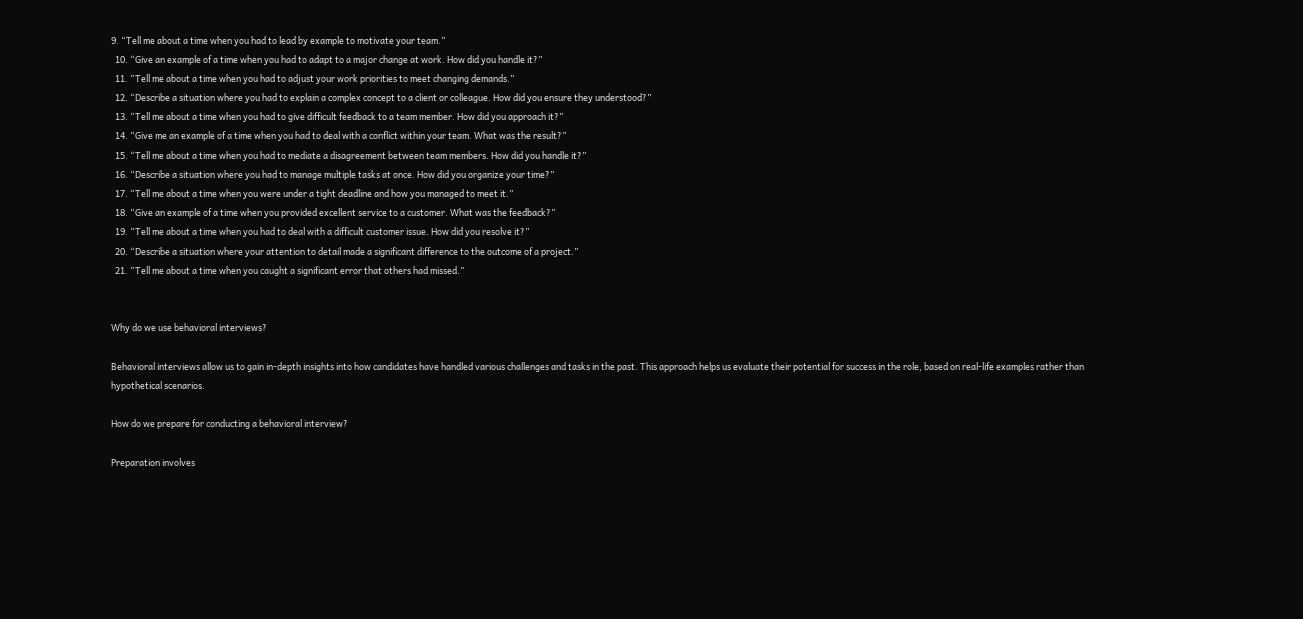9. “Tell me about a time when you had to lead by example to motivate your team.”
  10. “Give an example of a time when you had to adapt to a major change at work. How did you handle it?”
  11. “Tell me about a time when you had to adjust your work priorities to meet changing demands.”
  12. “Describe a situation where you had to explain a complex concept to a client or colleague. How did you ensure they understood?”
  13. “Tell me about a time when you had to give difficult feedback to a team member. How did you approach it?”
  14. “Give me an example of a time when you had to deal with a conflict within your team. What was the result?”
  15. “Tell me about a time when you had to mediate a disagreement between team members. How did you handle it?”
  16. “Describe a situation where you had to manage multiple tasks at once. How did you organize your time?”
  17. “Tell me about a time when you were under a tight deadline and how you managed to meet it.”
  18. “Give an example of a time when you provided excellent service to a customer. What was the feedback?”
  19. “Tell me about a time when you had to deal with a difficult customer issue. How did you resolve it?”
  20. “Describe a situation where your attention to detail made a significant difference to the outcome of a project.”
  21. “Tell me about a time when you caught a significant error that others had missed.”


Why do we use behavioral interviews?

Behavioral interviews allow us to gain in-depth insights into how candidates have handled various challenges and tasks in the past. This approach helps us evaluate their potential for success in the role, based on real-life examples rather than hypothetical scenarios.

How do we prepare for conducting a behavioral interview?

Preparation involves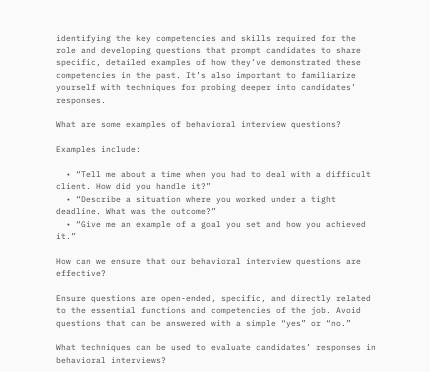identifying the key competencies and skills required for the role and developing questions that prompt candidates to share specific, detailed examples of how they’ve demonstrated these competencies in the past. It’s also important to familiarize yourself with techniques for probing deeper into candidates’ responses.

What are some examples of behavioral interview questions?

Examples include:

  • “Tell me about a time when you had to deal with a difficult client. How did you handle it?”
  • “Describe a situation where you worked under a tight deadline. What was the outcome?”
  • “Give me an example of a goal you set and how you achieved it.”

How can we ensure that our behavioral interview questions are effective?

Ensure questions are open-ended, specific, and directly related to the essential functions and competencies of the job. Avoid questions that can be answered with a simple “yes” or “no.”

What techniques can be used to evaluate candidates’ responses in behavioral interviews?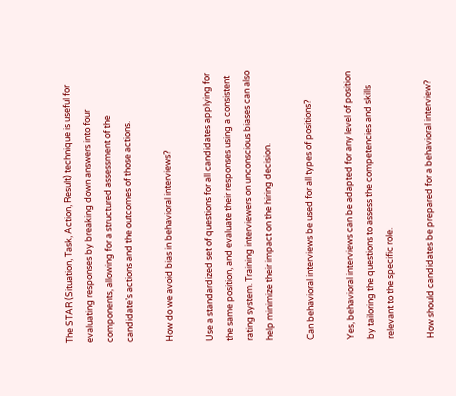The STAR (Situation, Task, Action, Result) technique is useful for evaluating responses by breaking down answers into four components, allowing for a structured assessment of the candidate’s actions and the outcomes of those actions.

How do we avoid bias in behavioral interviews?

Use a standardized set of questions for all candidates applying for the same position, and evaluate their responses using a consistent rating system. Training interviewers on unconscious biases can also help minimize their impact on the hiring decision.

Can behavioral interviews be used for all types of positions?

Yes, behavioral interviews can be adapted for any level of position by tailoring the questions to assess the competencies and skills relevant to the specific role.

How should candidates be prepared for a behavioral interview?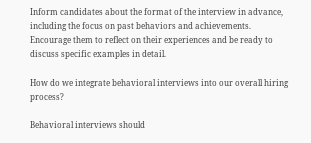Inform candidates about the format of the interview in advance, including the focus on past behaviors and achievements. Encourage them to reflect on their experiences and be ready to discuss specific examples in detail.

How do we integrate behavioral interviews into our overall hiring process?

Behavioral interviews should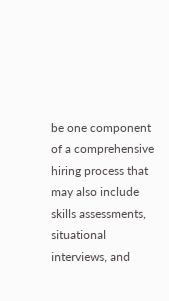be one component of a comprehensive hiring process that may also include skills assessments, situational interviews, and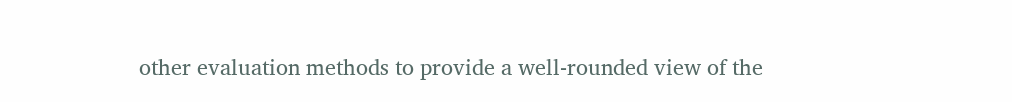other evaluation methods to provide a well-rounded view of the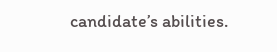candidate’s abilities.